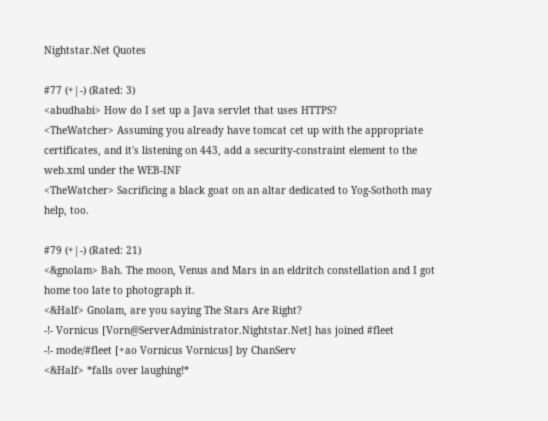Nightstar.Net Quotes

#77 (+|-) (Rated: 3)
<abudhabi> How do I set up a Java servlet that uses HTTPS?
<TheWatcher> Assuming you already have tomcat cet up with the appropriate certificates, and it's listening on 443, add a security-constraint element to the web.xml under the WEB-INF
<TheWatcher> Sacrificing a black goat on an altar dedicated to Yog-Sothoth may help, too.

#79 (+|-) (Rated: 21)
<&gnolam> Bah. The moon, Venus and Mars in an eldritch constellation and I got home too late to photograph it.
<&Half> Gnolam, are you saying The Stars Are Right?
-!- Vornicus [Vorn@ServerAdministrator.Nightstar.Net] has joined #fleet
-!- mode/#fleet [+ao Vornicus Vornicus] by ChanServ
<&Half> *falls over laughing!*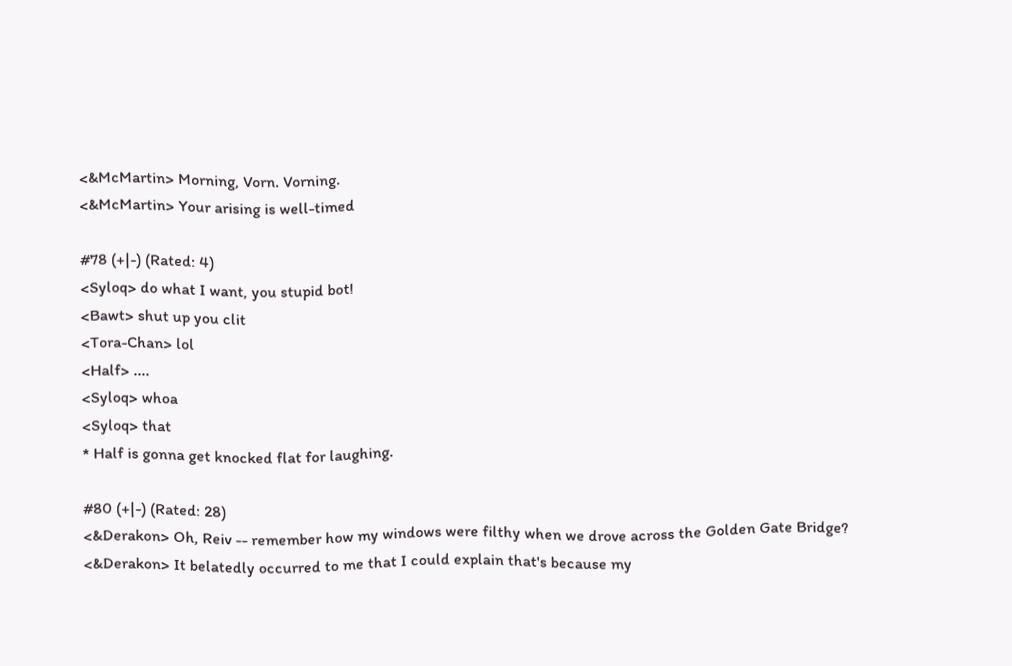<&McMartin> Morning, Vorn. Vorning.
<&McMartin> Your arising is well-timed

#78 (+|-) (Rated: 4)
<Syloq> do what I want, you stupid bot!
<Bawt> shut up you clit
<Tora-Chan> lol
<Half> ....
<Syloq> whoa
<Syloq> that
* Half is gonna get knocked flat for laughing.

#80 (+|-) (Rated: 28)
<&Derakon> Oh, Reiv -- remember how my windows were filthy when we drove across the Golden Gate Bridge?
<&Derakon> It belatedly occurred to me that I could explain that's because my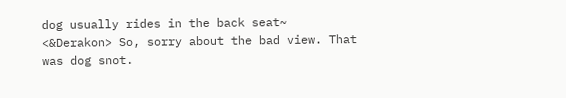dog usually rides in the back seat~
<&Derakon> So, sorry about the bad view. That was dog snot.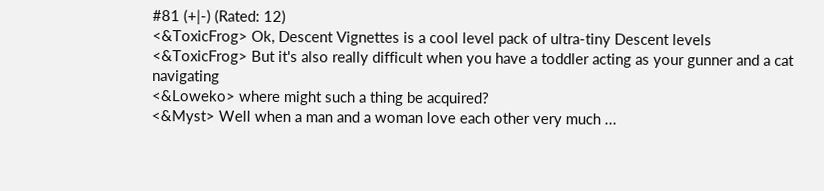#81 (+|-) (Rated: 12)
<&ToxicFrog> Ok, Descent Vignettes is a cool level pack of ultra-tiny Descent levels
<&ToxicFrog> But it's also really difficult when you have a toddler acting as your gunner and a cat navigating
<&Loweko> where might such a thing be acquired?
<&Myst> Well when a man and a woman love each other very much ...